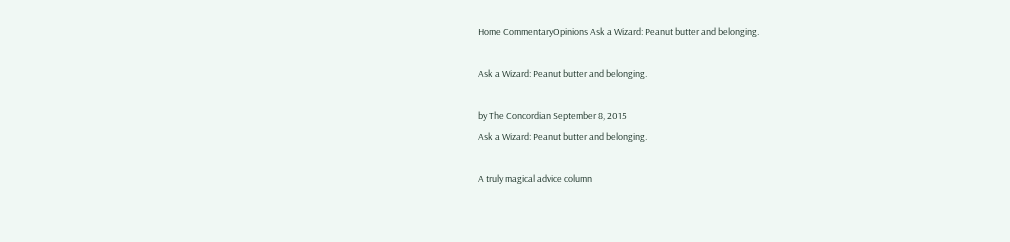Home CommentaryOpinions Ask a Wizard: Peanut butter and belonging.

Ask a Wizard: Peanut butter and belonging.

by The Concordian September 8, 2015
Ask a Wizard: Peanut butter and belonging.

A truly magical advice column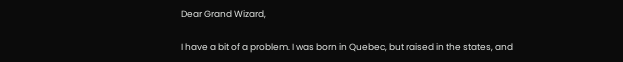Dear Grand Wizard,

I have a bit of a problem. I was born in Quebec, but raised in the states, and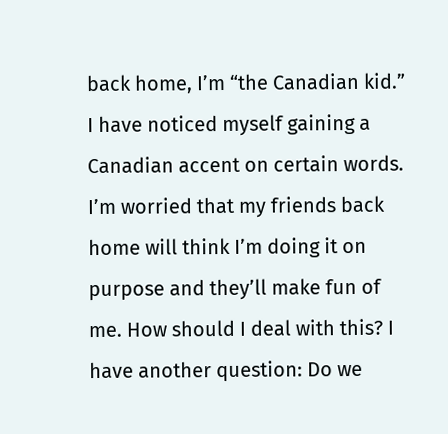back home, I’m “the Canadian kid.” I have noticed myself gaining a Canadian accent on certain words. I’m worried that my friends back home will think I’m doing it on purpose and they’ll make fun of me. How should I deal with this? I have another question: Do we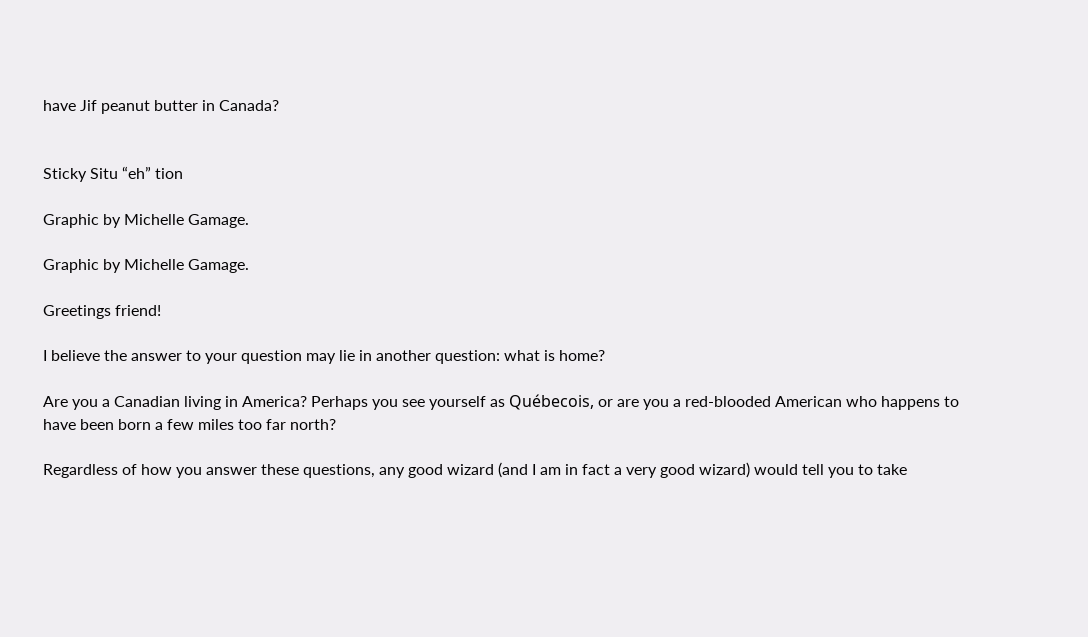have Jif peanut butter in Canada?


Sticky Situ “eh” tion

Graphic by Michelle Gamage.

Graphic by Michelle Gamage.

Greetings friend!

I believe the answer to your question may lie in another question: what is home?

Are you a Canadian living in America? Perhaps you see yourself as Québecois, or are you a red-blooded American who happens to have been born a few miles too far north?

Regardless of how you answer these questions, any good wizard (and I am in fact a very good wizard) would tell you to take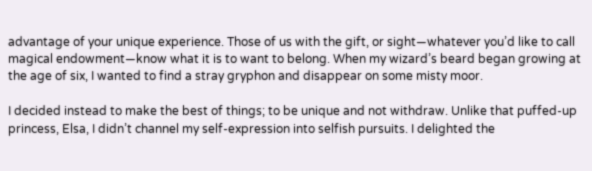advantage of your unique experience. Those of us with the gift, or sight—whatever you’d like to call magical endowment—know what it is to want to belong. When my wizard’s beard began growing at the age of six, I wanted to find a stray gryphon and disappear on some misty moor.

I decided instead to make the best of things; to be unique and not withdraw. Unlike that puffed-up princess, Elsa, I didn’t channel my self-expression into selfish pursuits. I delighted the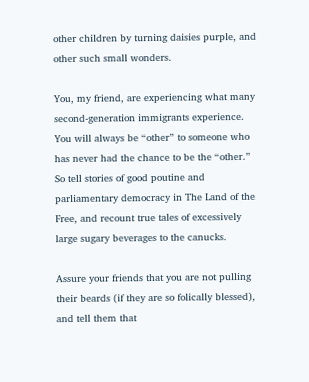other children by turning daisies purple, and other such small wonders.

You, my friend, are experiencing what many second-generation immigrants experience. You will always be “other” to someone who has never had the chance to be the “other.” So tell stories of good poutine and parliamentary democracy in The Land of the Free, and recount true tales of excessively large sugary beverages to the canucks.

Assure your friends that you are not pulling their beards (if they are so folically blessed), and tell them that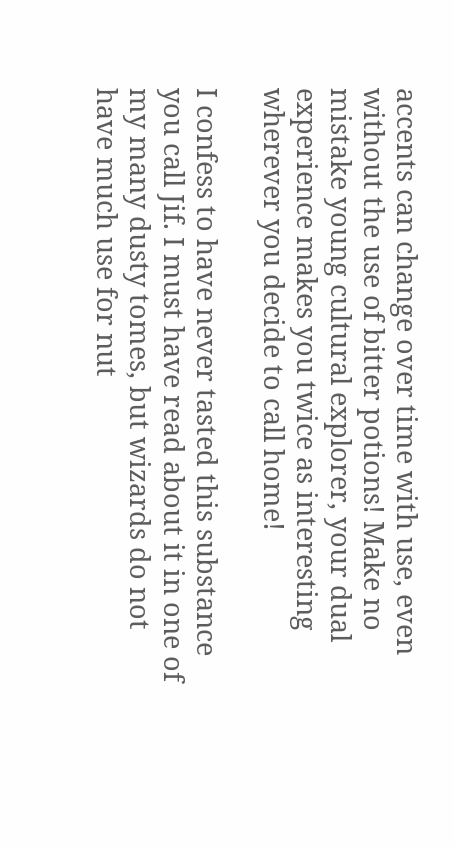accents can change over time with use, even without the use of bitter potions! Make no mistake young cultural explorer, your dual experience makes you twice as interesting wherever you decide to call home!

I confess to have never tasted this substance you call Jif. I must have read about it in one of my many dusty tomes, but wizards do not have much use for nut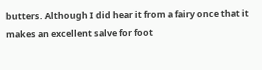butters. Although I did hear it from a fairy once that it makes an excellent salve for foot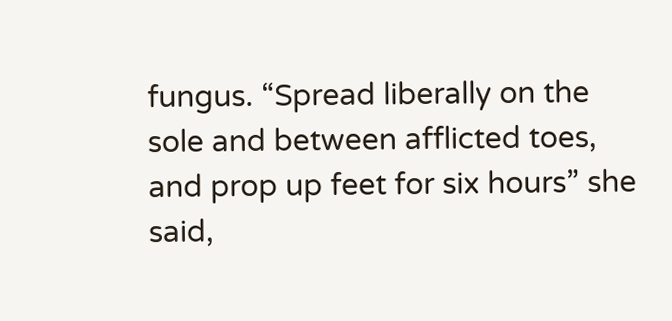fungus. “Spread liberally on the sole and between afflicted toes, and prop up feet for six hours” she said,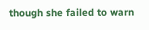though she failed to warn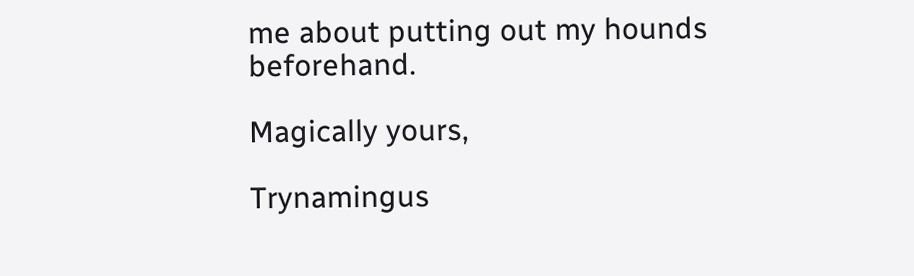me about putting out my hounds beforehand.

Magically yours,

Trynamingus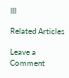III

Related Articles

Leave a Comment